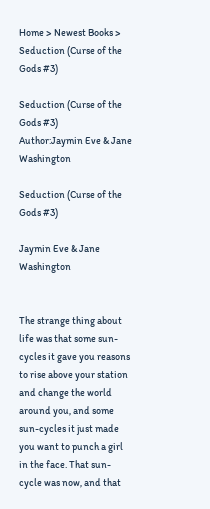Home > Newest Books > Seduction (Curse of the Gods #3)

Seduction (Curse of the Gods #3)
Author:Jaymin Eve & Jane Washington

Seduction (Curse of the Gods #3)

Jaymin Eve & Jane Washington


The strange thing about life was that some sun-cycles it gave you reasons to rise above your station and change the world around you, and some sun-cycles it just made you want to punch a girl in the face. That sun-cycle was now, and that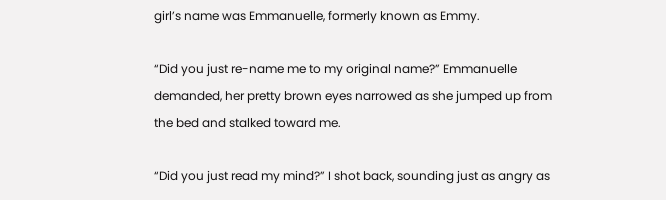girl’s name was Emmanuelle, formerly known as Emmy.

“Did you just re-name me to my original name?” Emmanuelle demanded, her pretty brown eyes narrowed as she jumped up from the bed and stalked toward me.

“Did you just read my mind?” I shot back, sounding just as angry as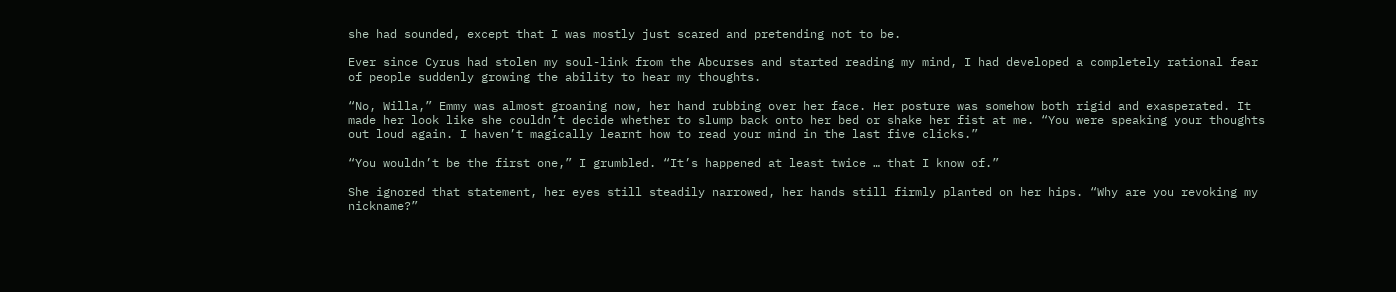she had sounded, except that I was mostly just scared and pretending not to be.

Ever since Cyrus had stolen my soul-link from the Abcurses and started reading my mind, I had developed a completely rational fear of people suddenly growing the ability to hear my thoughts.

“No, Willa,” Emmy was almost groaning now, her hand rubbing over her face. Her posture was somehow both rigid and exasperated. It made her look like she couldn’t decide whether to slump back onto her bed or shake her fist at me. “You were speaking your thoughts out loud again. I haven’t magically learnt how to read your mind in the last five clicks.”

“You wouldn’t be the first one,” I grumbled. “It’s happened at least twice … that I know of.”

She ignored that statement, her eyes still steadily narrowed, her hands still firmly planted on her hips. “Why are you revoking my nickname?”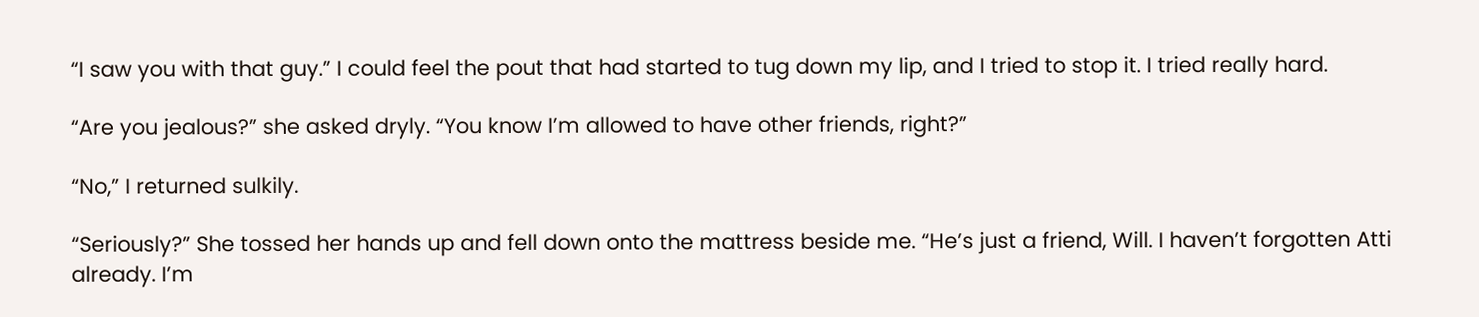“I saw you with that guy.” I could feel the pout that had started to tug down my lip, and I tried to stop it. I tried really hard.

“Are you jealous?” she asked dryly. “You know I’m allowed to have other friends, right?”

“No,” I returned sulkily.

“Seriously?” She tossed her hands up and fell down onto the mattress beside me. “He’s just a friend, Will. I haven’t forgotten Atti already. I’m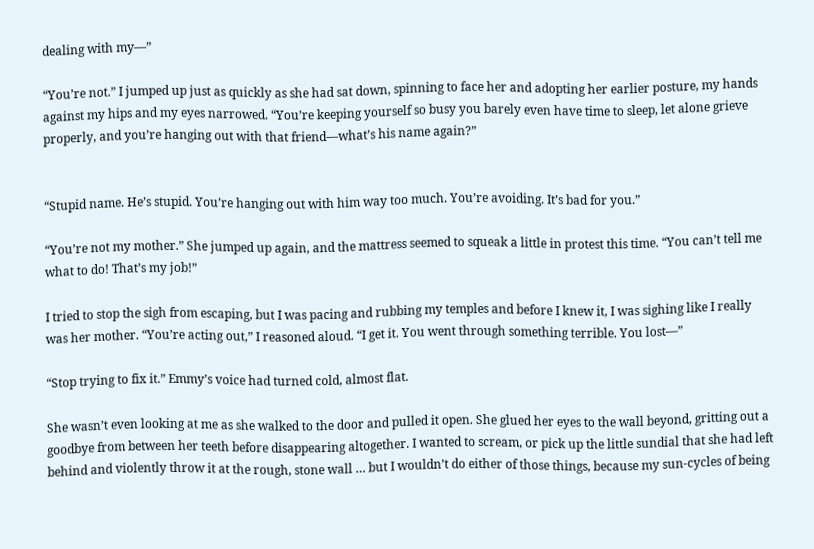dealing with my—”

“You’re not.” I jumped up just as quickly as she had sat down, spinning to face her and adopting her earlier posture, my hands against my hips and my eyes narrowed. “You’re keeping yourself so busy you barely even have time to sleep, let alone grieve properly, and you’re hanging out with that friend—what’s his name again?”


“Stupid name. He’s stupid. You’re hanging out with him way too much. You’re avoiding. It’s bad for you.”

“You’re not my mother.” She jumped up again, and the mattress seemed to squeak a little in protest this time. “You can’t tell me what to do! That’s my job!”

I tried to stop the sigh from escaping, but I was pacing and rubbing my temples and before I knew it, I was sighing like I really was her mother. “You’re acting out,” I reasoned aloud. “I get it. You went through something terrible. You lost—”

“Stop trying to fix it.” Emmy’s voice had turned cold, almost flat.

She wasn’t even looking at me as she walked to the door and pulled it open. She glued her eyes to the wall beyond, gritting out a goodbye from between her teeth before disappearing altogether. I wanted to scream, or pick up the little sundial that she had left behind and violently throw it at the rough, stone wall … but I wouldn’t do either of those things, because my sun-cycles of being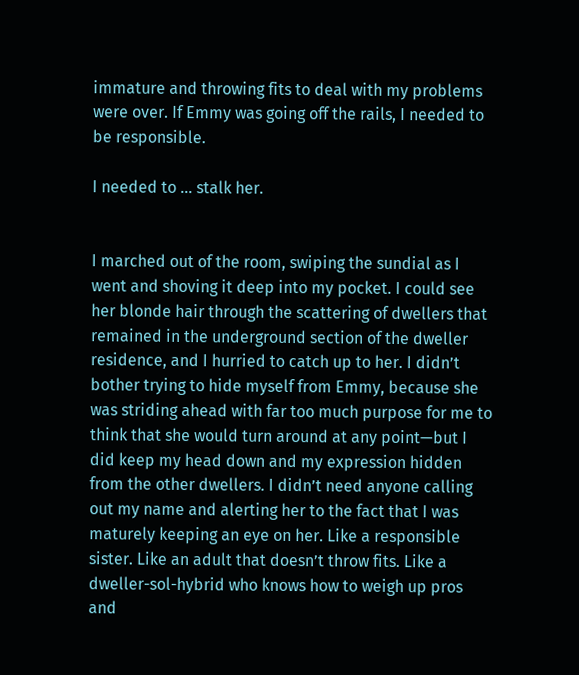immature and throwing fits to deal with my problems were over. If Emmy was going off the rails, I needed to be responsible.

I needed to … stalk her.


I marched out of the room, swiping the sundial as I went and shoving it deep into my pocket. I could see her blonde hair through the scattering of dwellers that remained in the underground section of the dweller residence, and I hurried to catch up to her. I didn’t bother trying to hide myself from Emmy, because she was striding ahead with far too much purpose for me to think that she would turn around at any point—but I did keep my head down and my expression hidden from the other dwellers. I didn’t need anyone calling out my name and alerting her to the fact that I was maturely keeping an eye on her. Like a responsible sister. Like an adult that doesn’t throw fits. Like a dweller-sol-hybrid who knows how to weigh up pros and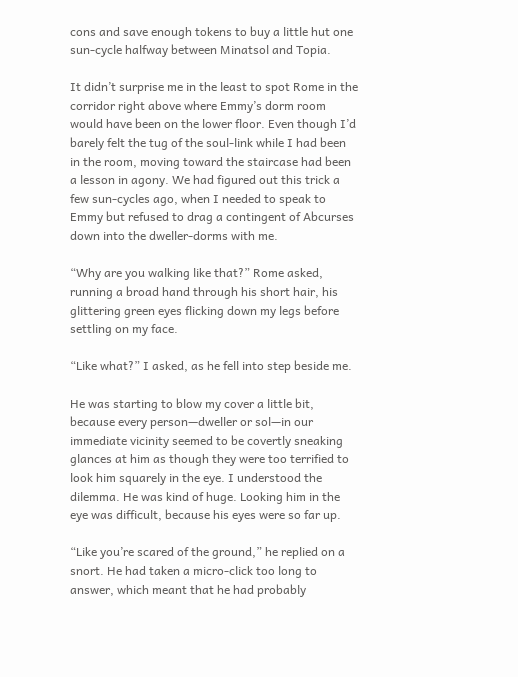cons and save enough tokens to buy a little hut one sun-cycle halfway between Minatsol and Topia.

It didn’t surprise me in the least to spot Rome in the corridor right above where Emmy’s dorm room would have been on the lower floor. Even though I’d barely felt the tug of the soul-link while I had been in the room, moving toward the staircase had been a lesson in agony. We had figured out this trick a few sun-cycles ago, when I needed to speak to Emmy but refused to drag a contingent of Abcurses down into the dweller-dorms with me.

“Why are you walking like that?” Rome asked, running a broad hand through his short hair, his glittering green eyes flicking down my legs before settling on my face.

“Like what?” I asked, as he fell into step beside me.

He was starting to blow my cover a little bit, because every person—dweller or sol—in our immediate vicinity seemed to be covertly sneaking glances at him as though they were too terrified to look him squarely in the eye. I understood the dilemma. He was kind of huge. Looking him in the eye was difficult, because his eyes were so far up.

“Like you’re scared of the ground,” he replied on a snort. He had taken a micro-click too long to answer, which meant that he had probably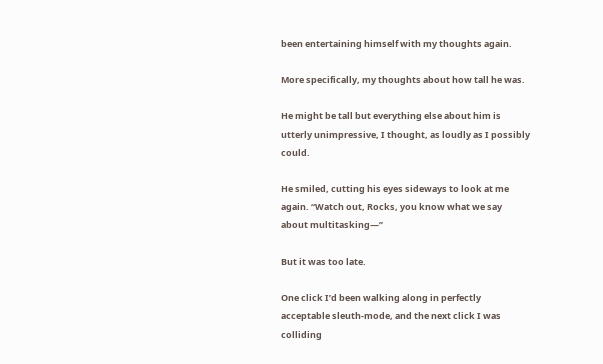been entertaining himself with my thoughts again.

More specifically, my thoughts about how tall he was.

He might be tall but everything else about him is utterly unimpressive, I thought, as loudly as I possibly could.

He smiled, cutting his eyes sideways to look at me again. “Watch out, Rocks, you know what we say about multitasking—”

But it was too late.

One click I’d been walking along in perfectly acceptable sleuth-mode, and the next click I was colliding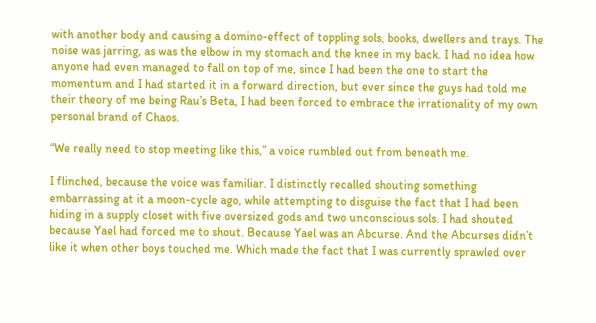with another body and causing a domino-effect of toppling sols, books, dwellers and trays. The noise was jarring, as was the elbow in my stomach and the knee in my back. I had no idea how anyone had even managed to fall on top of me, since I had been the one to start the momentum and I had started it in a forward direction, but ever since the guys had told me their theory of me being Rau’s Beta, I had been forced to embrace the irrationality of my own personal brand of Chaos.

“We really need to stop meeting like this,” a voice rumbled out from beneath me.

I flinched, because the voice was familiar. I distinctly recalled shouting something embarrassing at it a moon-cycle ago, while attempting to disguise the fact that I had been hiding in a supply closet with five oversized gods and two unconscious sols. I had shouted because Yael had forced me to shout. Because Yael was an Abcurse. And the Abcurses didn’t like it when other boys touched me. Which made the fact that I was currently sprawled over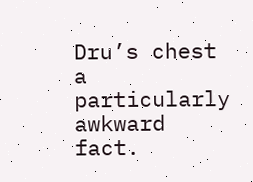Dru’s chest a particularly awkward fact.